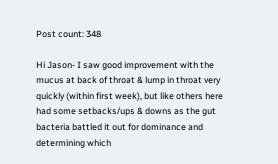Post count: 348

Hi Jason- I saw good improvement with the mucus at back of throat & lump in throat very quickly (within first week), but like others here had some setbacks/ups & downs as the gut bacteria battled it out for dominance and determining which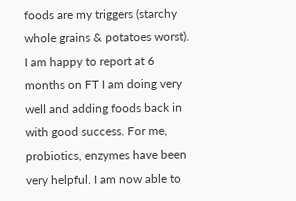foods are my triggers (starchy whole grains & potatoes worst). I am happy to report at 6 months on FT I am doing very well and adding foods back in with good success. For me, probiotics, enzymes have been very helpful. I am now able to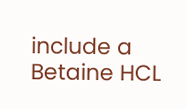include a Betaine HCL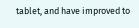tablet, and have improved to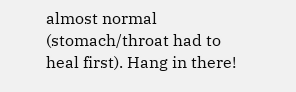almost normal (stomach/throat had to heal first). Hang in there!